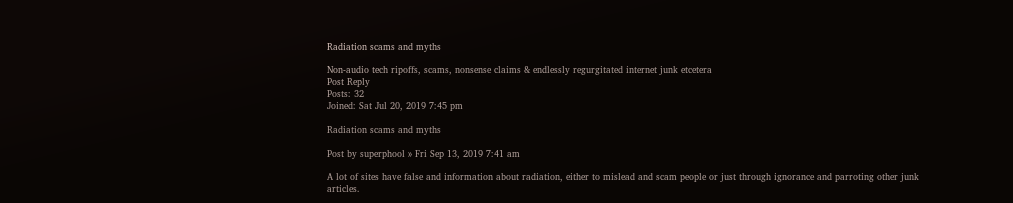Radiation scams and myths

Non-audio tech ripoffs, scams, nonsense claims & endlessly regurgitated internet junk etcetera
Post Reply
Posts: 32
Joined: Sat Jul 20, 2019 7:45 pm

Radiation scams and myths

Post by superphool » Fri Sep 13, 2019 7:41 am

A lot of sites have false and information about radiation, either to mislead and scam people or just through ignorance and parroting other junk articles.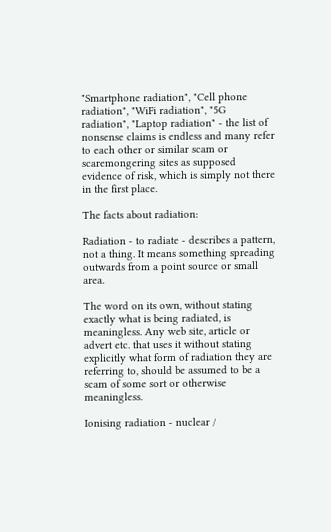"Smartphone radiation", "Cell phone radiation", "WiFi radiation", "5G radiation", "Laptop radiation" - the list of nonsense claims is endless and many refer to each other or similar scam or scaremongering sites as supposed evidence of risk, which is simply not there in the first place.

The facts about radiation:

Radiation - to radiate - describes a pattern, not a thing. It means something spreading outwards from a point source or small area.

The word on its own, without stating exactly what is being radiated, is meaningless. Any web site, article or advert etc. that uses it without stating explicitly what form of radiation they are referring to, should be assumed to be a scam of some sort or otherwise meaningless.

Ionising radiation - nuclear /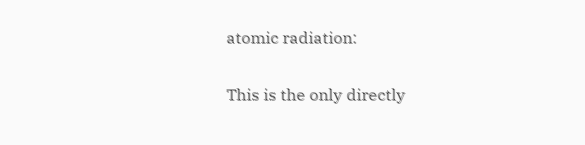atomic radiation:

This is the only directly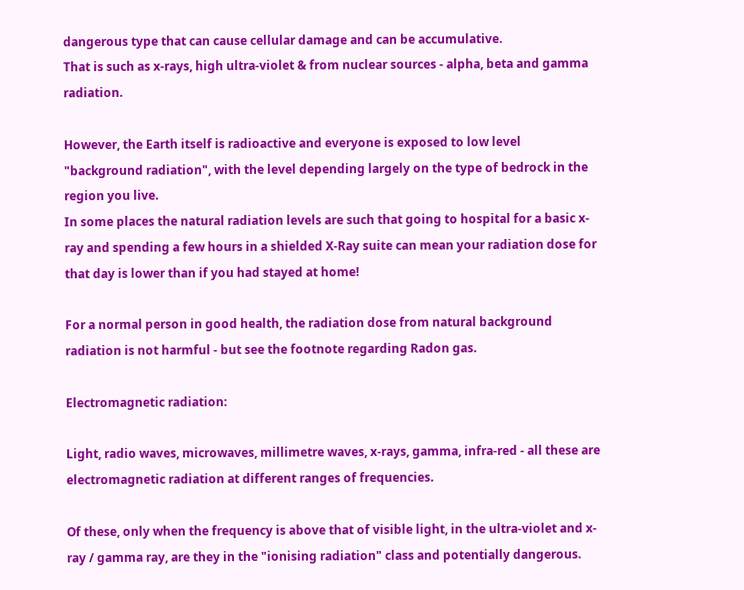dangerous type that can cause cellular damage and can be accumulative.
That is such as x-rays, high ultra-violet & from nuclear sources - alpha, beta and gamma radiation.

However, the Earth itself is radioactive and everyone is exposed to low level "background radiation", with the level depending largely on the type of bedrock in the region you live.
In some places the natural radiation levels are such that going to hospital for a basic x-ray and spending a few hours in a shielded X-Ray suite can mean your radiation dose for that day is lower than if you had stayed at home!

For a normal person in good health, the radiation dose from natural background radiation is not harmful - but see the footnote regarding Radon gas.

Electromagnetic radiation:

Light, radio waves, microwaves, millimetre waves, x-rays, gamma, infra-red - all these are electromagnetic radiation at different ranges of frequencies.

Of these, only when the frequency is above that of visible light, in the ultra-violet and x-ray / gamma ray, are they in the "ionising radiation" class and potentially dangerous.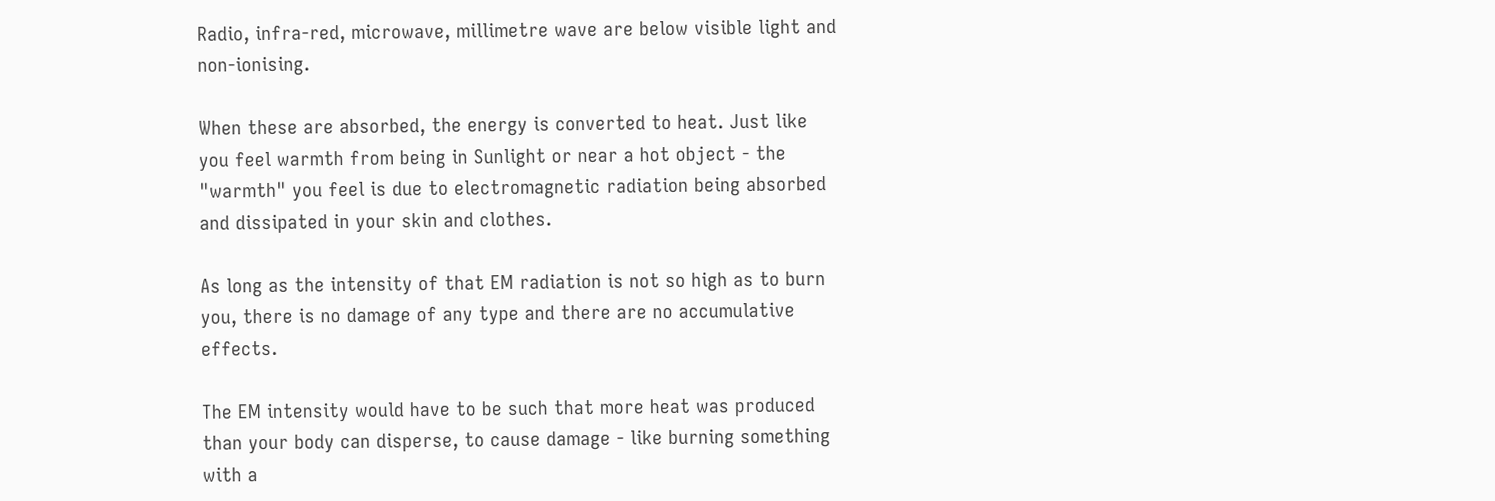Radio, infra-red, microwave, millimetre wave are below visible light and non-ionising.

When these are absorbed, the energy is converted to heat. Just like you feel warmth from being in Sunlight or near a hot object - the "warmth" you feel is due to electromagnetic radiation being absorbed and dissipated in your skin and clothes.

As long as the intensity of that EM radiation is not so high as to burn you, there is no damage of any type and there are no accumulative effects.

The EM intensity would have to be such that more heat was produced than your body can disperse, to cause damage - like burning something with a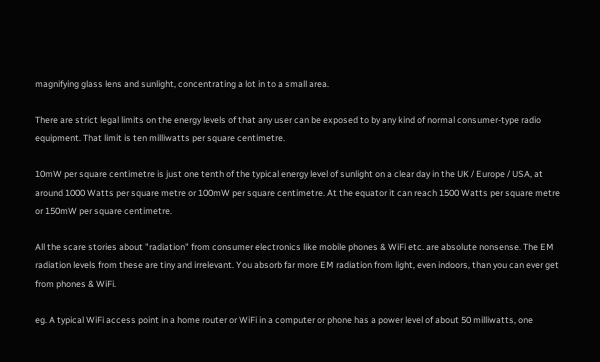magnifying glass lens and sunlight, concentrating a lot in to a small area.

There are strict legal limits on the energy levels of that any user can be exposed to by any kind of normal consumer-type radio equipment. That limit is ten milliwatts per square centimetre.

10mW per square centimetre is just one tenth of the typical energy level of sunlight on a clear day in the UK / Europe / USA, at around 1000 Watts per square metre or 100mW per square centimetre. At the equator it can reach 1500 Watts per square metre or 150mW per square centimetre.

All the scare stories about "radiation" from consumer electronics like mobile phones & WiFi etc. are absolute nonsense. The EM radiation levels from these are tiny and irrelevant. You absorb far more EM radiation from light, even indoors, than you can ever get from phones & WiFi.

eg. A typical WiFi access point in a home router or WiFi in a computer or phone has a power level of about 50 milliwatts, one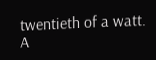twentieth of a watt.
A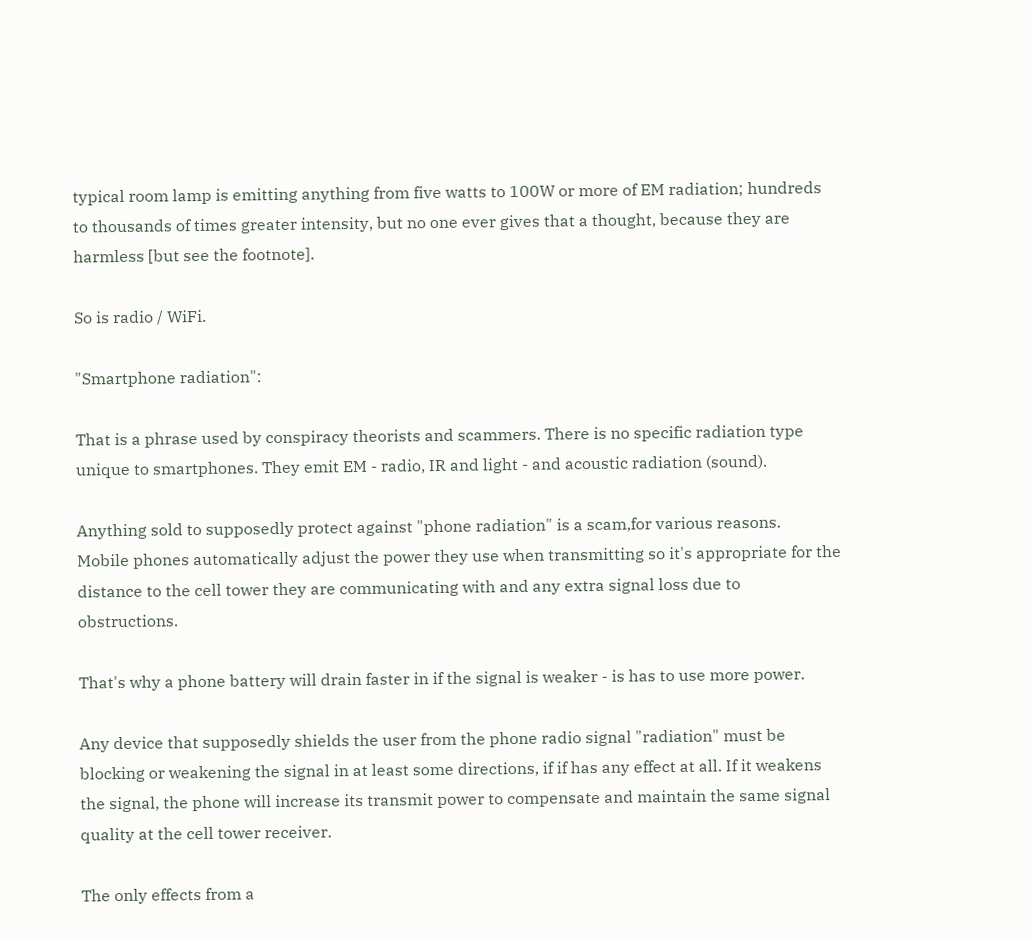typical room lamp is emitting anything from five watts to 100W or more of EM radiation; hundreds to thousands of times greater intensity, but no one ever gives that a thought, because they are harmless [but see the footnote].

So is radio / WiFi.

"Smartphone radiation":

That is a phrase used by conspiracy theorists and scammers. There is no specific radiation type unique to smartphones. They emit EM - radio, IR and light - and acoustic radiation (sound).

Anything sold to supposedly protect against "phone radiation" is a scam,for various reasons.
Mobile phones automatically adjust the power they use when transmitting so it's appropriate for the distance to the cell tower they are communicating with and any extra signal loss due to obstructions.

That's why a phone battery will drain faster in if the signal is weaker - is has to use more power.

Any device that supposedly shields the user from the phone radio signal "radiation" must be blocking or weakening the signal in at least some directions, if if has any effect at all. If it weakens the signal, the phone will increase its transmit power to compensate and maintain the same signal quality at the cell tower receiver.

The only effects from a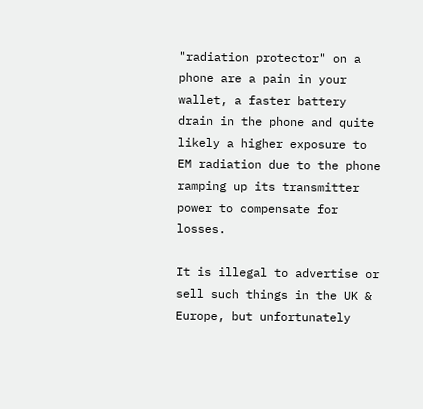"radiation protector" on a phone are a pain in your wallet, a faster battery drain in the phone and quite likely a higher exposure to EM radiation due to the phone ramping up its transmitter power to compensate for losses.

It is illegal to advertise or sell such things in the UK & Europe, but unfortunately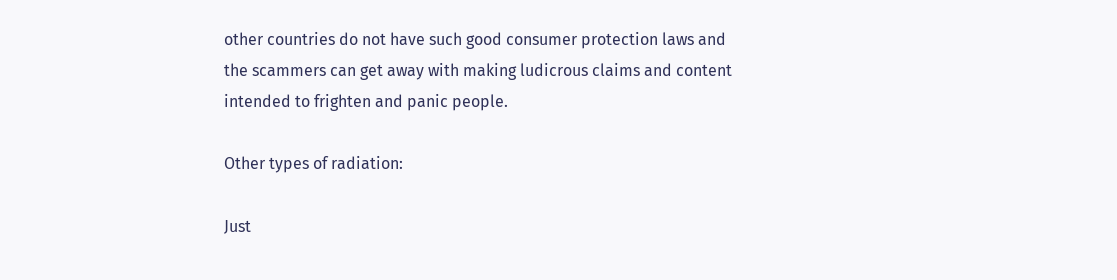other countries do not have such good consumer protection laws and the scammers can get away with making ludicrous claims and content intended to frighten and panic people.

Other types of radiation:

Just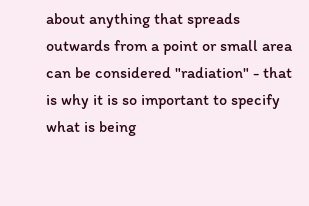about anything that spreads outwards from a point or small area can be considered "radiation" - that is why it is so important to specify what is being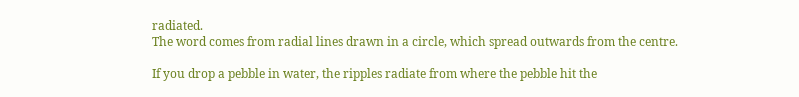radiated.
The word comes from radial lines drawn in a circle, which spread outwards from the centre.

If you drop a pebble in water, the ripples radiate from where the pebble hit the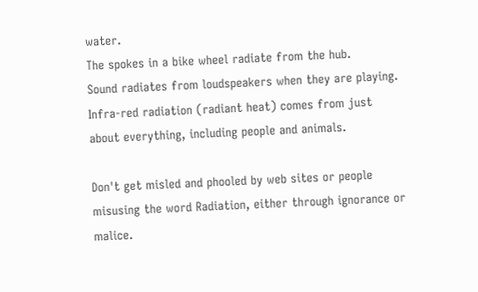water.
The spokes in a bike wheel radiate from the hub.
Sound radiates from loudspeakers when they are playing.
Infra-red radiation (radiant heat) comes from just about everything, including people and animals.

Don't get misled and phooled by web sites or people misusing the word Radiation, either through ignorance or malice.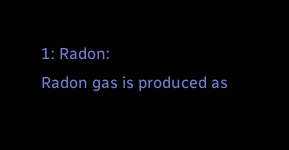1: Radon:
Radon gas is produced as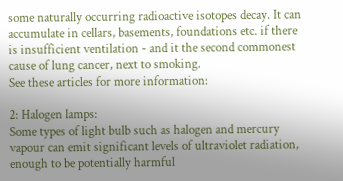some naturally occurring radioactive isotopes decay. It can accumulate in cellars, basements, foundations etc. if there is insufficient ventilation - and it the second commonest cause of lung cancer, next to smoking.
See these articles for more information:

2: Halogen lamps:
Some types of light bulb such as halogen and mercury vapour can emit significant levels of ultraviolet radiation, enough to be potentially harmful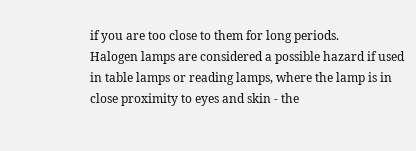if you are too close to them for long periods.
Halogen lamps are considered a possible hazard if used in table lamps or reading lamps, where the lamp is in close proximity to eyes and skin - the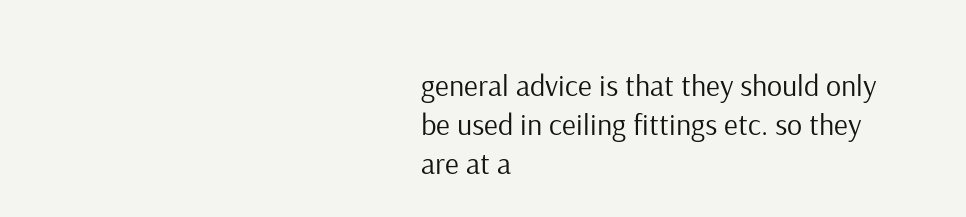general advice is that they should only be used in ceiling fittings etc. so they are at a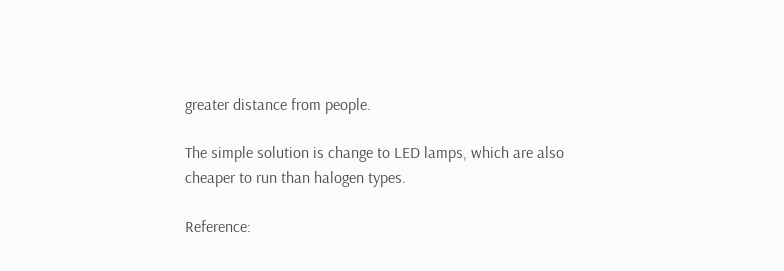greater distance from people.

The simple solution is change to LED lamps, which are also cheaper to run than halogen types.

Reference: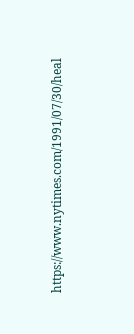https://www.nytimes.com/1991/07/30/heal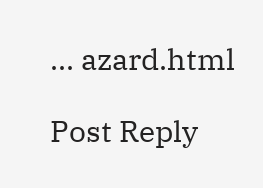... azard.html

Post Reply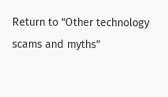Return to “Other technology scams and myths”